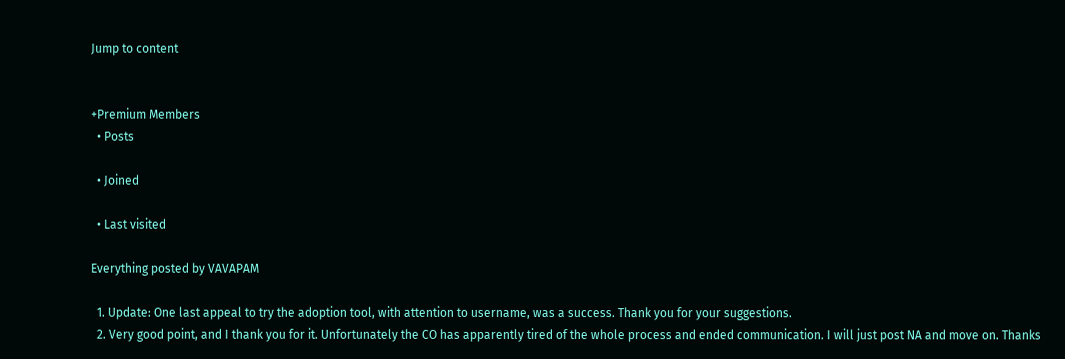Jump to content


+Premium Members
  • Posts

  • Joined

  • Last visited

Everything posted by VAVAPAM

  1. Update: One last appeal to try the adoption tool, with attention to username, was a success. Thank you for your suggestions.
  2. Very good point, and I thank you for it. Unfortunately the CO has apparently tired of the whole process and ended communication. I will just post NA and move on. Thanks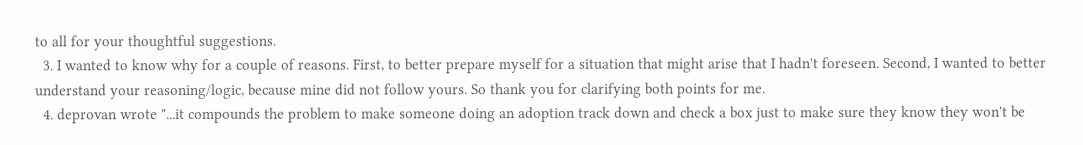to all for your thoughtful suggestions.
  3. I wanted to know why for a couple of reasons. First, to better prepare myself for a situation that might arise that I hadn't foreseen. Second, I wanted to better understand your reasoning/logic, because mine did not follow yours. So thank you for clarifying both points for me.
  4. deprovan wrote "...it compounds the problem to make someone doing an adoption track down and check a box just to make sure they know they won't be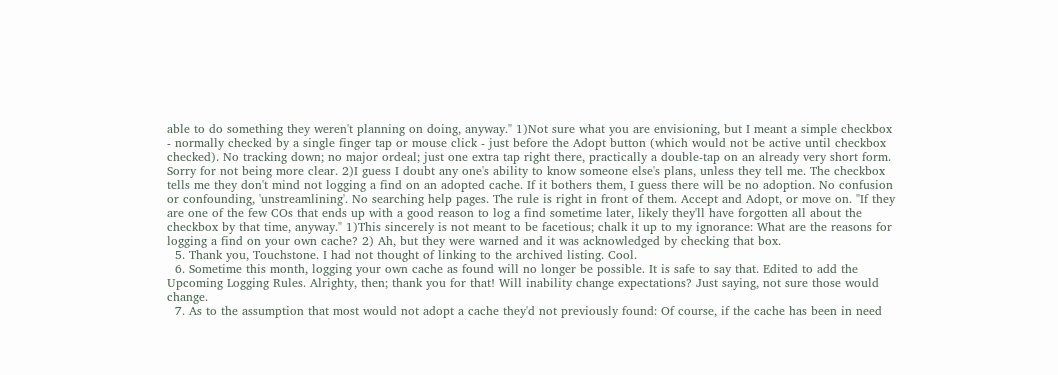able to do something they weren't planning on doing, anyway." 1)Not sure what you are envisioning, but I meant a simple checkbox - normally checked by a single finger tap or mouse click - just before the Adopt button (which would not be active until checkbox checked). No tracking down; no major ordeal; just one extra tap right there, practically a double-tap on an already very short form. Sorry for not being more clear. 2)I guess I doubt any one's ability to know someone else's plans, unless they tell me. The checkbox tells me they don't mind not logging a find on an adopted cache. If it bothers them, I guess there will be no adoption. No confusion or confounding, 'unstreamlining'. No searching help pages. The rule is right in front of them. Accept and Adopt, or move on. "If they are one of the few COs that ends up with a good reason to log a find sometime later, likely they'll have forgotten all about the checkbox by that time, anyway." 1)This sincerely is not meant to be facetious; chalk it up to my ignorance: What are the reasons for logging a find on your own cache? 2) Ah, but they were warned and it was acknowledged by checking that box.
  5. Thank you, Touchstone. I had not thought of linking to the archived listing. Cool.
  6. Sometime this month, logging your own cache as found will no longer be possible. It is safe to say that. Edited to add the Upcoming Logging Rules. Alrighty, then; thank you for that! Will inability change expectations? Just saying, not sure those would change.
  7. As to the assumption that most would not adopt a cache they'd not previously found: Of course, if the cache has been in need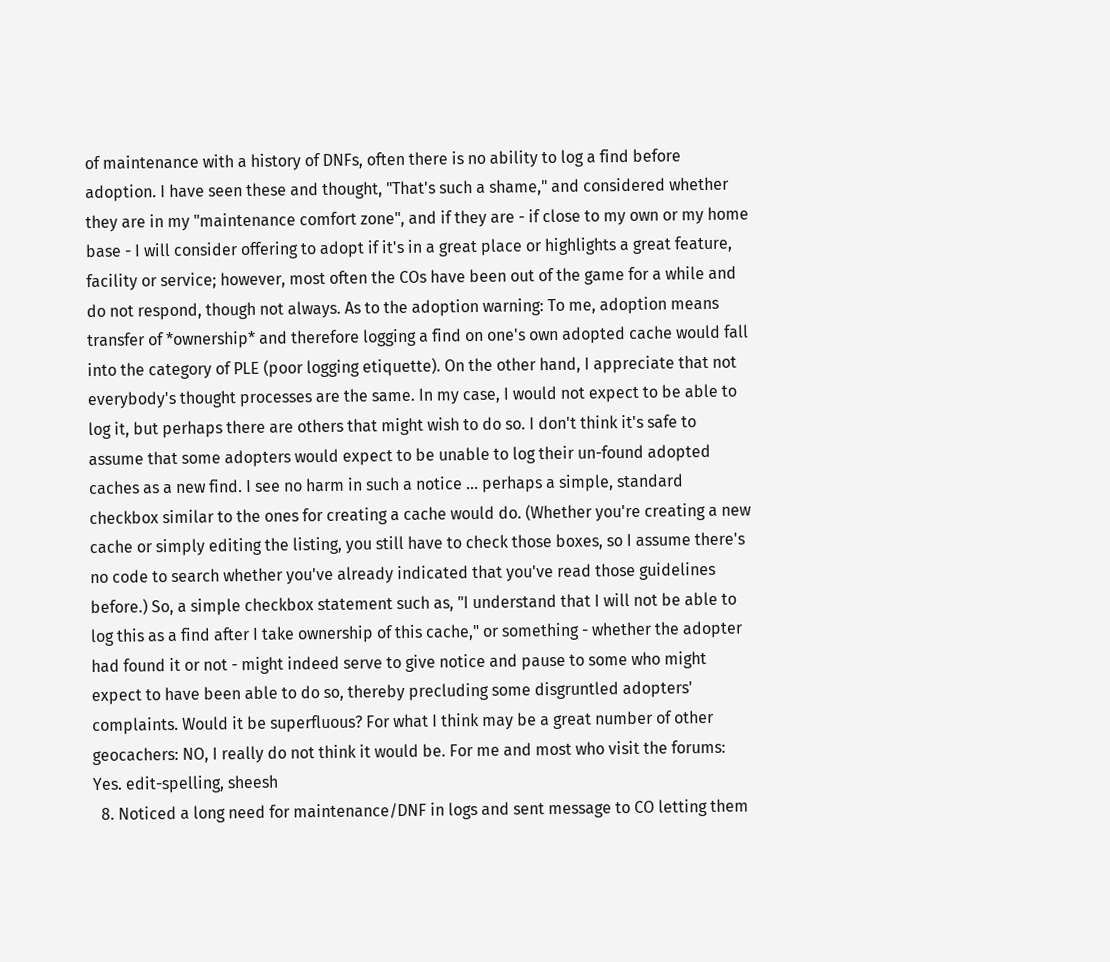of maintenance with a history of DNFs, often there is no ability to log a find before adoption. I have seen these and thought, "That's such a shame," and considered whether they are in my "maintenance comfort zone", and if they are - if close to my own or my home base - I will consider offering to adopt if it's in a great place or highlights a great feature, facility or service; however, most often the COs have been out of the game for a while and do not respond, though not always. As to the adoption warning: To me, adoption means transfer of *ownership* and therefore logging a find on one's own adopted cache would fall into the category of PLE (poor logging etiquette). On the other hand, I appreciate that not everybody's thought processes are the same. In my case, I would not expect to be able to log it, but perhaps there are others that might wish to do so. I don't think it's safe to assume that some adopters would expect to be unable to log their un-found adopted caches as a new find. I see no harm in such a notice ... perhaps a simple, standard checkbox similar to the ones for creating a cache would do. (Whether you're creating a new cache or simply editing the listing, you still have to check those boxes, so I assume there's no code to search whether you've already indicated that you've read those guidelines before.) So, a simple checkbox statement such as, "I understand that I will not be able to log this as a find after I take ownership of this cache," or something - whether the adopter had found it or not - might indeed serve to give notice and pause to some who might expect to have been able to do so, thereby precluding some disgruntled adopters' complaints. Would it be superfluous? For what I think may be a great number of other geocachers: NO, I really do not think it would be. For me and most who visit the forums: Yes. edit-spelling, sheesh
  8. Noticed a long need for maintenance/DNF in logs and sent message to CO letting them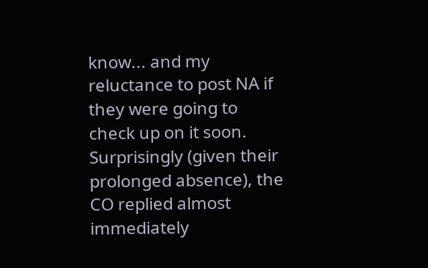know... and my reluctance to post NA if they were going to check up on it soon. Surprisingly (given their prolonged absence), the CO replied almost immediately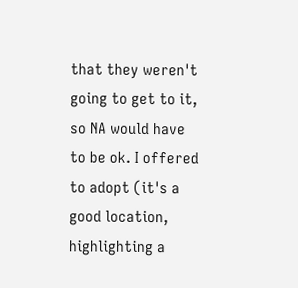that they weren't going to get to it, so NA would have to be ok. I offered to adopt (it's a good location, highlighting a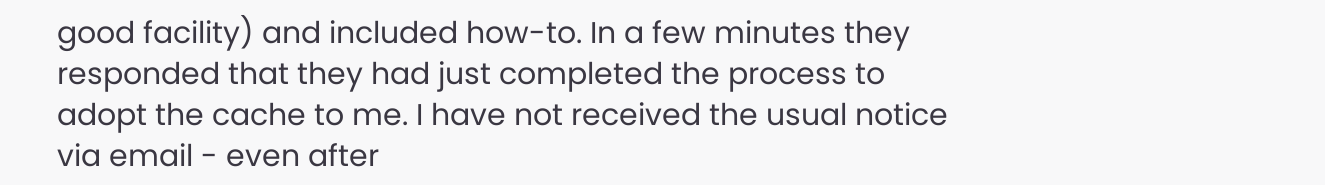good facility) and included how-to. In a few minutes they responded that they had just completed the process to adopt the cache to me. I have not received the usual notice via email - even after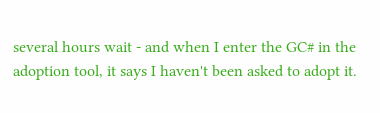several hours wait - and when I enter the GC# in the adoption tool, it says I haven't been asked to adopt it.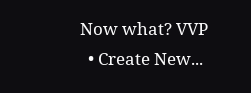Now what? VVP
  • Create New...